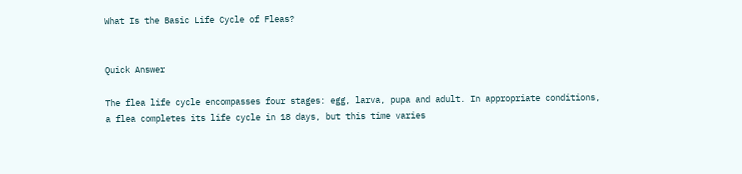What Is the Basic Life Cycle of Fleas?


Quick Answer

The flea life cycle encompasses four stages: egg, larva, pupa and adult. In appropriate conditions, a flea completes its life cycle in 18 days, but this time varies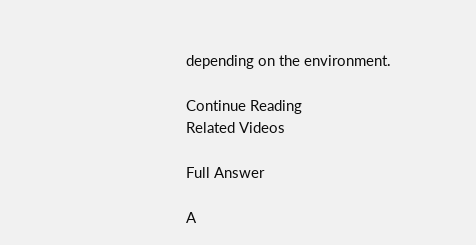depending on the environment.

Continue Reading
Related Videos

Full Answer

A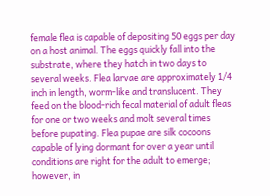female flea is capable of depositing 50 eggs per day on a host animal. The eggs quickly fall into the substrate, where they hatch in two days to several weeks. Flea larvae are approximately 1/4 inch in length, worm-like and translucent. They feed on the blood-rich fecal material of adult fleas for one or two weeks and molt several times before pupating. Flea pupae are silk cocoons capable of lying dormant for over a year until conditions are right for the adult to emerge; however, in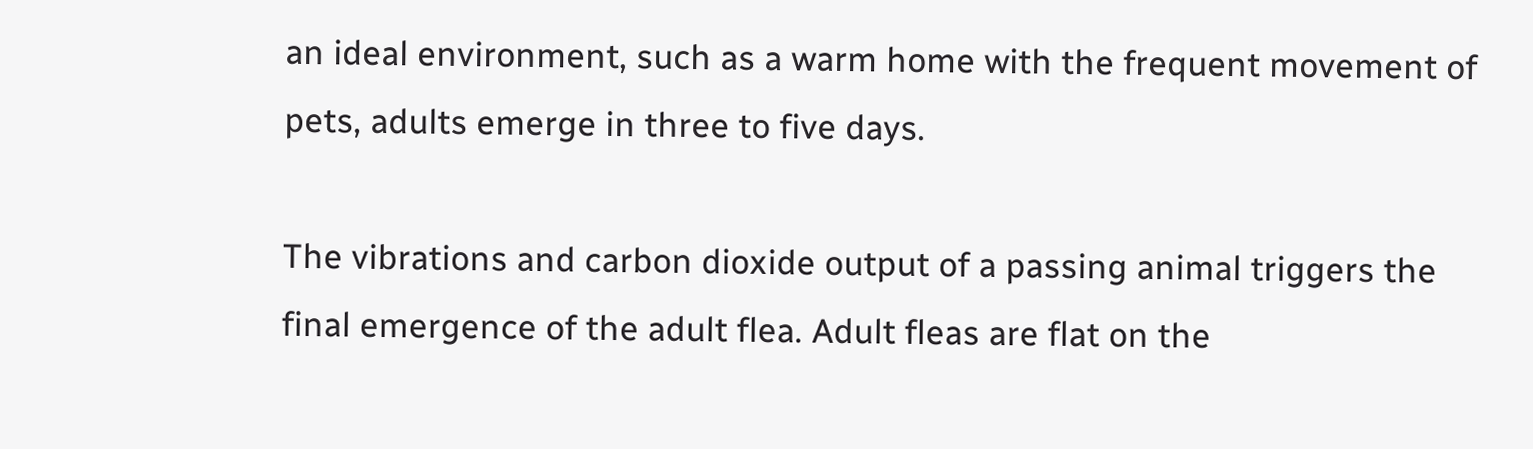an ideal environment, such as a warm home with the frequent movement of pets, adults emerge in three to five days.

The vibrations and carbon dioxide output of a passing animal triggers the final emergence of the adult flea. Adult fleas are flat on the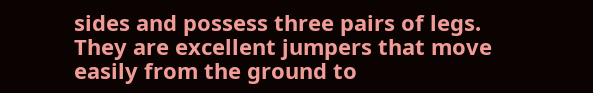sides and possess three pairs of legs. They are excellent jumpers that move easily from the ground to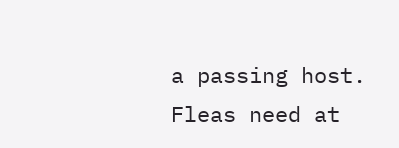a passing host. Fleas need at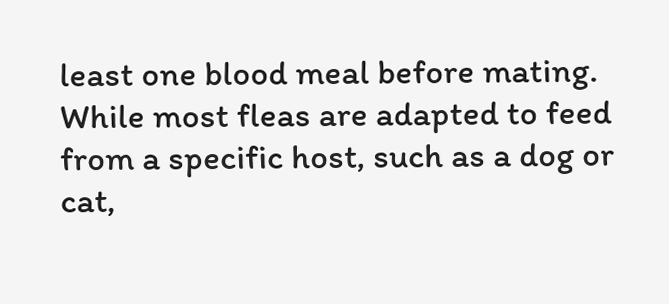least one blood meal before mating. While most fleas are adapted to feed from a specific host, such as a dog or cat,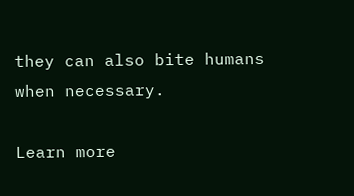they can also bite humans when necessary.

Learn more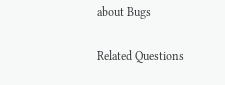about Bugs

Related Questions